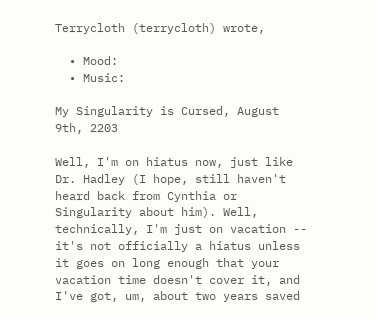Terrycloth (terrycloth) wrote,

  • Mood:
  • Music:

My Singularity is Cursed, August 9th, 2203

Well, I'm on hiatus now, just like Dr. Hadley (I hope, still haven't heard back from Cynthia or Singularity about him). Well, technically, I'm just on vacation -- it's not officially a hiatus unless it goes on long enough that your vacation time doesn't cover it, and I've got, um, about two years saved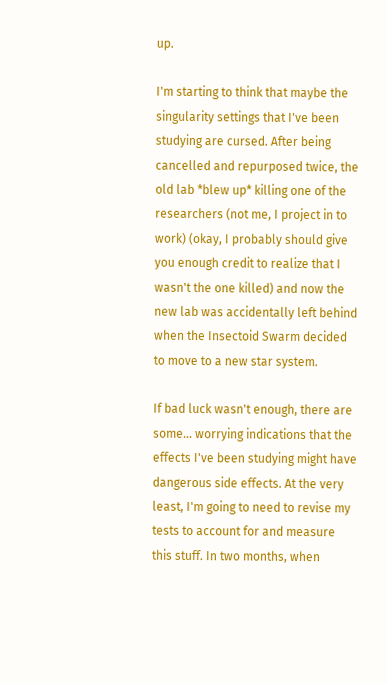up.

I'm starting to think that maybe the singularity settings that I've been studying are cursed. After being cancelled and repurposed twice, the old lab *blew up* killing one of the researchers (not me, I project in to work) (okay, I probably should give you enough credit to realize that I wasn't the one killed) and now the new lab was accidentally left behind when the Insectoid Swarm decided to move to a new star system.

If bad luck wasn't enough, there are some... worrying indications that the effects I've been studying might have dangerous side effects. At the very least, I'm going to need to revise my tests to account for and measure this stuff. In two months, when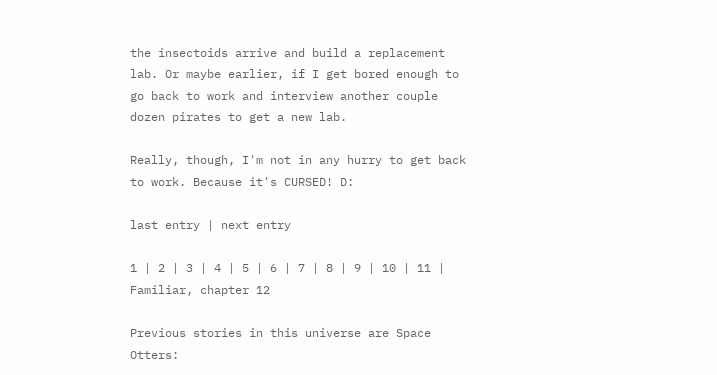the insectoids arrive and build a replacement lab. Or maybe earlier, if I get bored enough to go back to work and interview another couple dozen pirates to get a new lab.

Really, though, I'm not in any hurry to get back to work. Because it's CURSED! D:

last entry | next entry

1 | 2 | 3 | 4 | 5 | 6 | 7 | 8 | 9 | 10 | 11 | Familiar, chapter 12

Previous stories in this universe are Space Otters: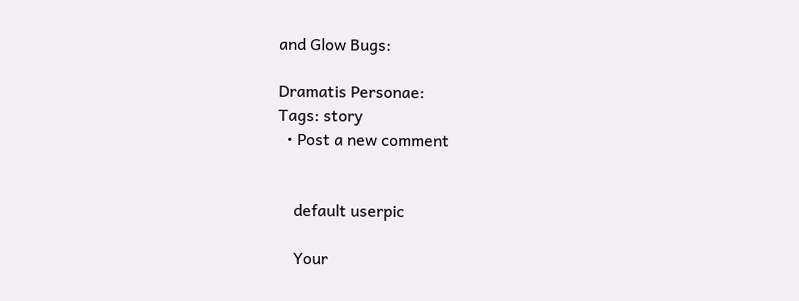and Glow Bugs:

Dramatis Personae:
Tags: story
  • Post a new comment


    default userpic

    Your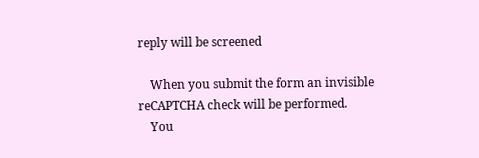reply will be screened

    When you submit the form an invisible reCAPTCHA check will be performed.
    You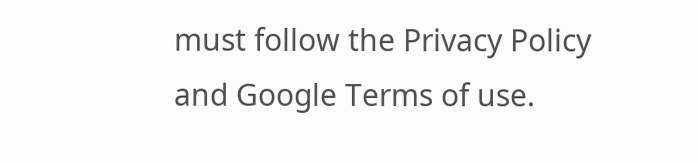must follow the Privacy Policy and Google Terms of use.